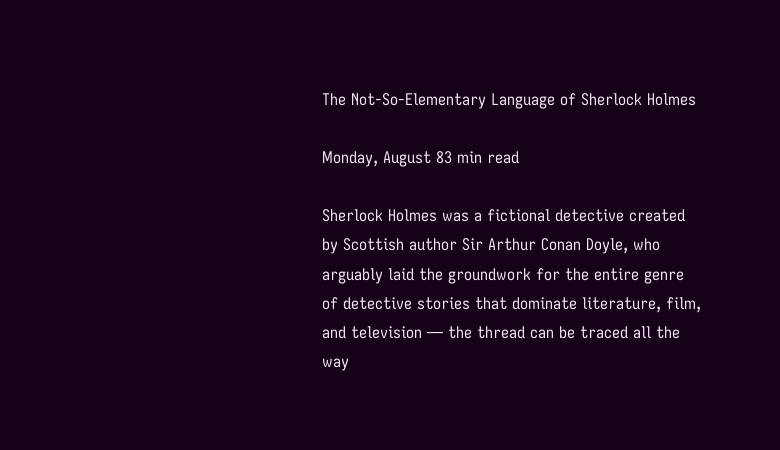The Not-So-Elementary Language of Sherlock Holmes

Monday, August 83 min read

Sherlock Holmes was a fictional detective created by Scottish author Sir Arthur Conan Doyle, who arguably laid the groundwork for the entire genre of detective stories that dominate literature, film, and television — the thread can be traced all the way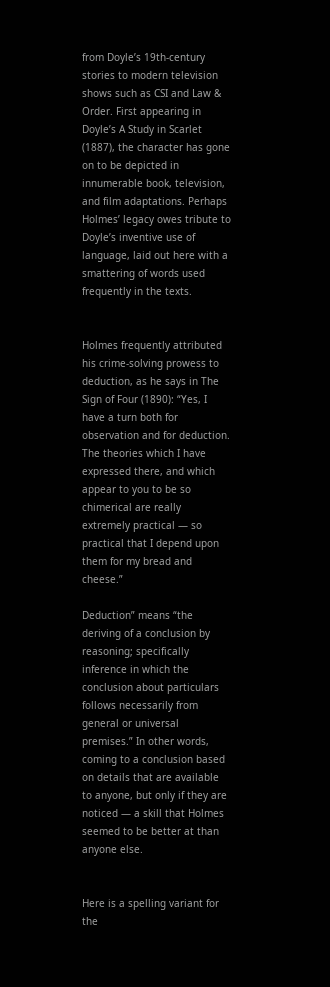from Doyle’s 19th-century stories to modern television shows such as CSI and Law & Order. First appearing in Doyle’s A Study in Scarlet (1887), the character has gone on to be depicted in innumerable book, television, and film adaptations. Perhaps Holmes’ legacy owes tribute to Doyle’s inventive use of language, laid out here with a smattering of words used frequently in the texts.


Holmes frequently attributed his crime-solving prowess to deduction, as he says in The Sign of Four (1890): “Yes, I have a turn both for observation and for deduction. The theories which I have expressed there, and which appear to you to be so chimerical are really extremely practical — so practical that I depend upon them for my bread and cheese.”

Deduction” means “the deriving of a conclusion by reasoning; specifically inference in which the conclusion about particulars follows necessarily from general or universal premises.” In other words, coming to a conclusion based on details that are available to anyone, but only if they are noticed — a skill that Holmes seemed to be better at than anyone else.


Here is a spelling variant for the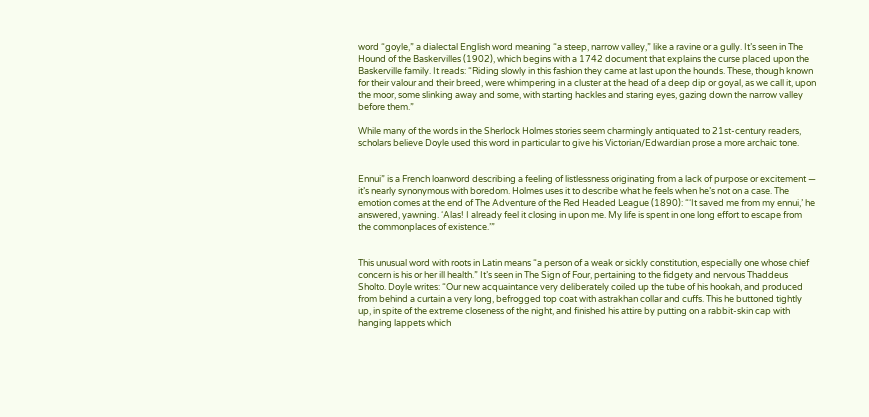word “goyle,” a dialectal English word meaning “a steep, narrow valley,” like a ravine or a gully. It’s seen in The Hound of the Baskervilles (1902), which begins with a 1742 document that explains the curse placed upon the Baskerville family. It reads: “Riding slowly in this fashion they came at last upon the hounds. These, though known for their valour and their breed, were whimpering in a cluster at the head of a deep dip or goyal, as we call it, upon the moor, some slinking away and some, with starting hackles and staring eyes, gazing down the narrow valley before them.”

While many of the words in the Sherlock Holmes stories seem charmingly antiquated to 21st-century readers, scholars believe Doyle used this word in particular to give his Victorian/Edwardian prose a more archaic tone.


Ennui” is a French loanword describing a feeling of listlessness originating from a lack of purpose or excitement — it’s nearly synonymous with boredom. Holmes uses it to describe what he feels when he’s not on a case. The emotion comes at the end of The Adventure of the Red Headed League (1890): “‘It saved me from my ennui,’ he answered, yawning. ‘Alas! I already feel it closing in upon me. My life is spent in one long effort to escape from the commonplaces of existence.’”


This unusual word with roots in Latin means “a person of a weak or sickly constitution, especially one whose chief concern is his or her ill health.” It’s seen in The Sign of Four, pertaining to the fidgety and nervous Thaddeus Sholto. Doyle writes: “Our new acquaintance very deliberately coiled up the tube of his hookah, and produced from behind a curtain a very long, befrogged top coat with astrakhan collar and cuffs. This he buttoned tightly up, in spite of the extreme closeness of the night, and finished his attire by putting on a rabbit-skin cap with hanging lappets which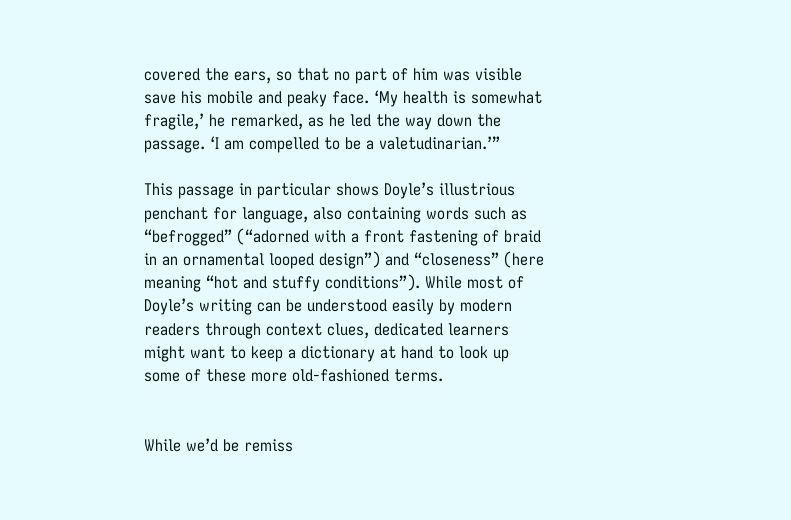covered the ears, so that no part of him was visible save his mobile and peaky face. ‘My health is somewhat fragile,’ he remarked, as he led the way down the passage. ‘I am compelled to be a valetudinarian.’”

This passage in particular shows Doyle’s illustrious penchant for language, also containing words such as “befrogged” (“adorned with a front fastening of braid in an ornamental looped design”) and “closeness” (here meaning “hot and stuffy conditions”). While most of Doyle’s writing can be understood easily by modern readers through context clues, dedicated learners might want to keep a dictionary at hand to look up some of these more old-fashioned terms.


While we’d be remiss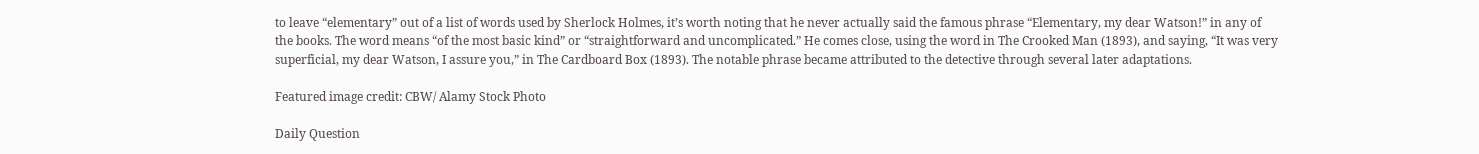to leave “elementary” out of a list of words used by Sherlock Holmes, it’s worth noting that he never actually said the famous phrase “Elementary, my dear Watson!” in any of the books. The word means “of the most basic kind” or “straightforward and uncomplicated.” He comes close, using the word in The Crooked Man (1893), and saying, “It was very superficial, my dear Watson, I assure you,” in The Cardboard Box (1893). The notable phrase became attributed to the detective through several later adaptations.

Featured image credit: CBW/ Alamy Stock Photo

Daily Question